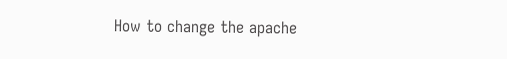How to change the apache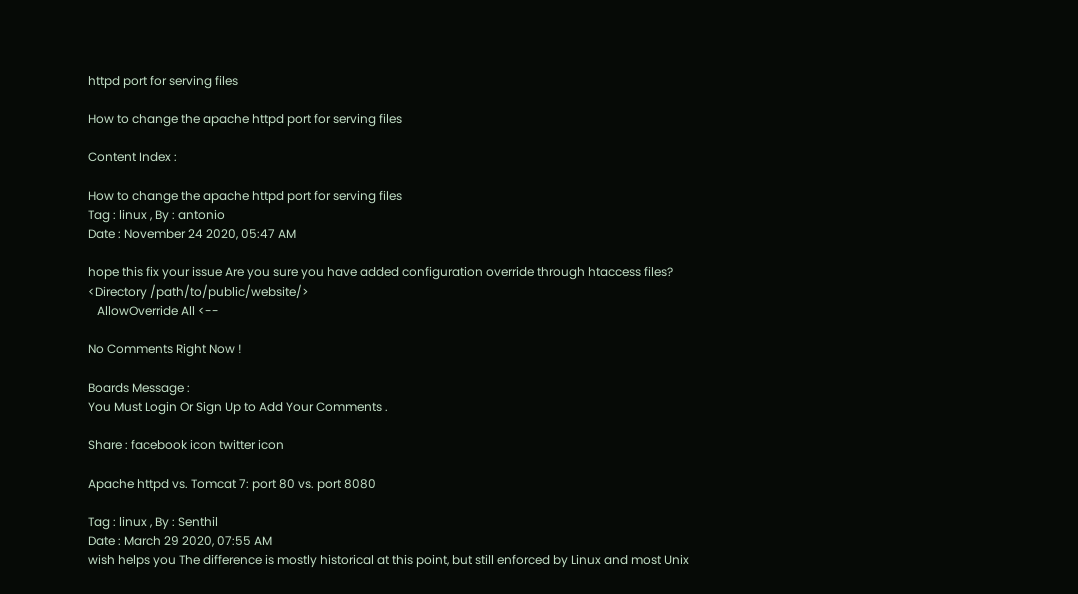httpd port for serving files

How to change the apache httpd port for serving files

Content Index :

How to change the apache httpd port for serving files
Tag : linux , By : antonio
Date : November 24 2020, 05:47 AM

hope this fix your issue Are you sure you have added configuration override through htaccess files?
<Directory /path/to/public/website/>
   AllowOverride All <--

No Comments Right Now !

Boards Message :
You Must Login Or Sign Up to Add Your Comments .

Share : facebook icon twitter icon

Apache httpd vs. Tomcat 7: port 80 vs. port 8080

Tag : linux , By : Senthil
Date : March 29 2020, 07:55 AM
wish helps you The difference is mostly historical at this point, but still enforced by Linux and most Unix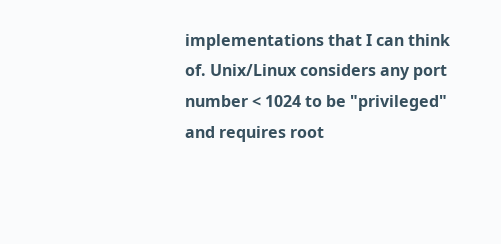implementations that I can think of. Unix/Linux considers any port number < 1024 to be "privileged" and requires root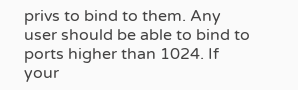privs to bind to them. Any user should be able to bind to ports higher than 1024. If your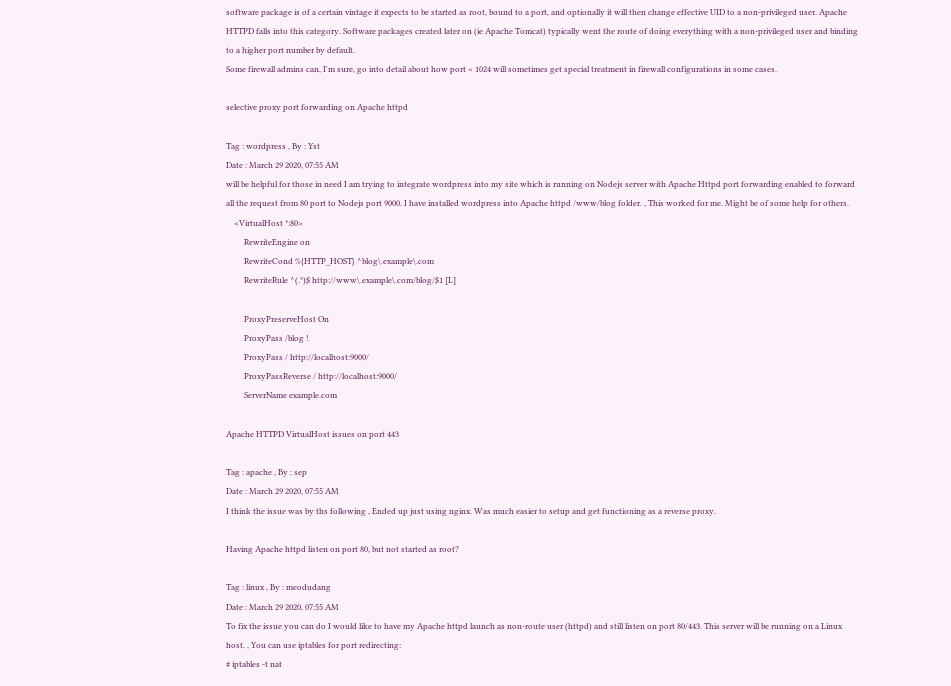software package is of a certain vintage it expects to be started as root, bound to a port, and optionally it will then change effective UID to a non-privileged user. Apache HTTPD falls into this category. Software packages created later on (ie Apache Tomcat) typically went the route of doing everything with a non-privileged user and binding to a higher port number by default.
Some firewall admins can, I'm sure, go into detail about how port < 1024 will sometimes get special treatment in firewall configurations in some cases.

selective proxy port forwarding on Apache httpd

Tag : wordpress , By : Yst
Date : March 29 2020, 07:55 AM
will be helpful for those in need I am trying to integrate wordpress into my site which is running on Nodejs server with Apache Httpd port forwarding enabled to forward all the request from 80 port to Nodejs port 9000. I have installed wordpress into Apache httpd /www/blog folder. , This worked for me. Might be of some help for others.
    <VirtualHost *:80>
         RewriteEngine on
         RewriteCond %{HTTP_HOST} ^blog\.example\.com
         RewriteRule ^(.*)$ http://www\.example\.com/blog/$1 [L]

         ProxyPreserveHost On
         ProxyPass /blog !
         ProxyPass / http://localhost:9000/
         ProxyPassReverse / http://localhost:9000/
         ServerName example.com

Apache HTTPD VirtualHost issues on port 443

Tag : apache , By : sep
Date : March 29 2020, 07:55 AM
I think the issue was by ths following , Ended up just using nginx. Was much easier to setup and get functioning as a reverse proxy.

Having Apache httpd listen on port 80, but not started as root?

Tag : linux , By : meodudang
Date : March 29 2020, 07:55 AM
To fix the issue you can do I would like to have my Apache httpd launch as non-route user (httpd) and still listen on port 80/443. This server will be running on a Linux host. , You can use iptables for port redirecting:
# iptables -t nat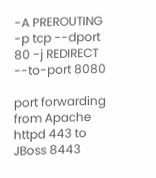-A PREROUTING -p tcp --dport 80 -j REDIRECT --to-port 8080

port forwarding from Apache httpd 443 to JBoss 8443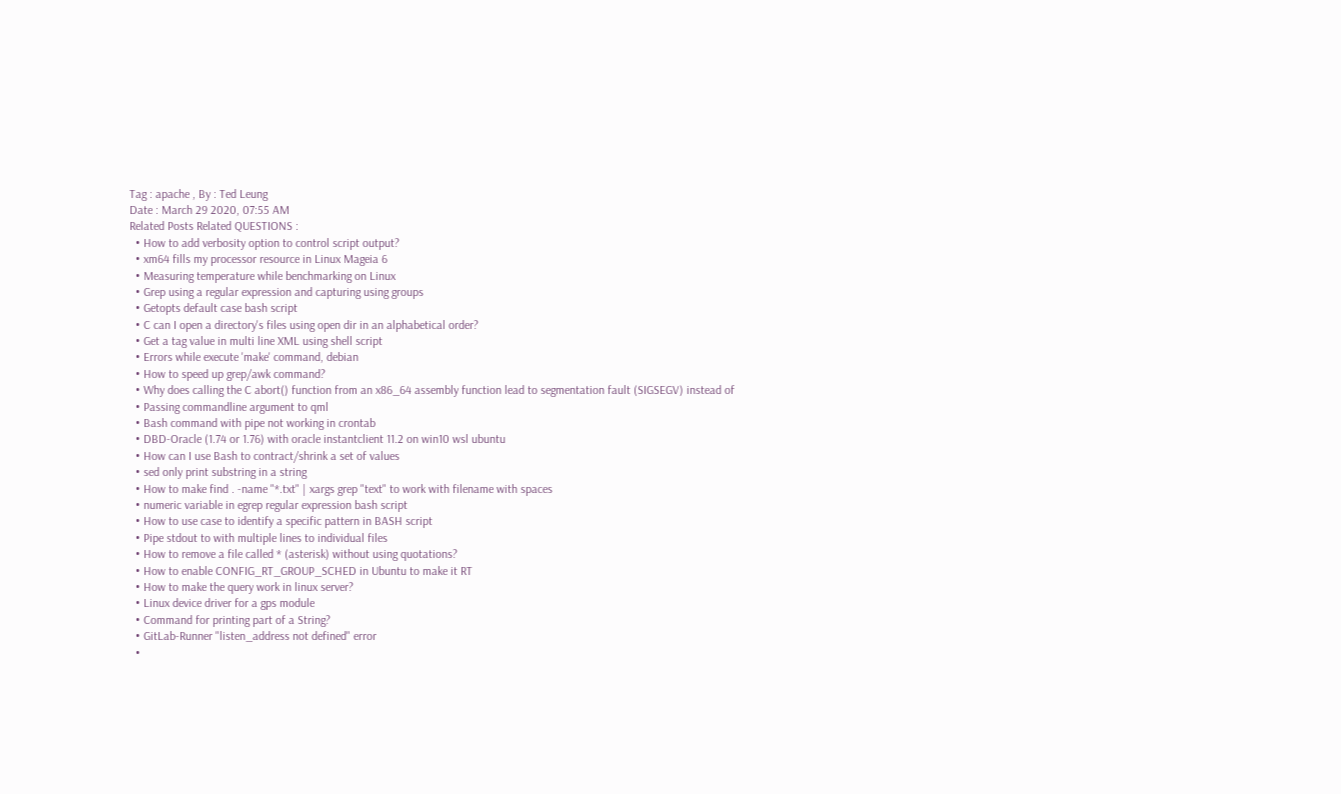Tag : apache , By : Ted Leung
Date : March 29 2020, 07:55 AM
Related Posts Related QUESTIONS :
  • How to add verbosity option to control script output?
  • xm64 fills my processor resource in Linux Mageia 6
  • Measuring temperature while benchmarking on Linux
  • Grep using a regular expression and capturing using groups
  • Getopts default case bash script
  • C can I open a directory's files using open dir in an alphabetical order?
  • Get a tag value in multi line XML using shell script
  • Errors while execute 'make' command, debian
  • How to speed up grep/awk command?
  • Why does calling the C abort() function from an x86_64 assembly function lead to segmentation fault (SIGSEGV) instead of
  • Passing commandline argument to qml
  • Bash command with pipe not working in crontab
  • DBD-Oracle (1.74 or 1.76) with oracle instantclient 11.2 on win10 wsl ubuntu
  • How can I use Bash to contract/shrink a set of values
  • sed only print substring in a string
  • How to make find . -name "*.txt" | xargs grep "text" to work with filename with spaces
  • numeric variable in egrep regular expression bash script
  • How to use case to identify a specific pattern in BASH script
  • Pipe stdout to with multiple lines to individual files
  • How to remove a file called * (asterisk) without using quotations?
  • How to enable CONFIG_RT_GROUP_SCHED in Ubuntu to make it RT
  • How to make the query work in linux server?
  • Linux device driver for a gps module
  • Command for printing part of a String?
  • GitLab-Runner "listen_address not defined" error
  •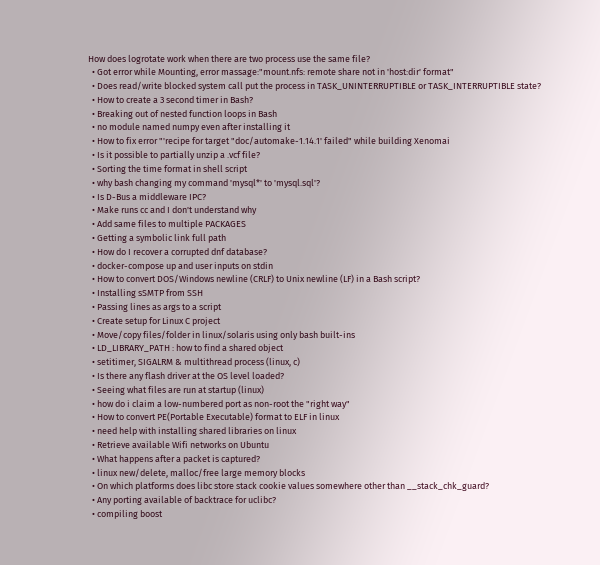How does logrotate work when there are two process use the same file?
  • Got error while Mounting, error massage:"mount.nfs: remote share not in 'host:dir' format"
  • Does read/write blocked system call put the process in TASK_UNINTERRUPTIBLE or TASK_INTERRUPTIBLE state?
  • How to create a 3 second timer in Bash?
  • Breaking out of nested function loops in Bash
  • no module named numpy even after installing it
  • How to fix error "'recipe for target "doc/automake-1.14.1' failed" while building Xenomai
  • Is it possible to partially unzip a .vcf file?
  • Sorting the time format in shell script
  • why bash changing my command 'mysql*' to 'mysql.sql'?
  • Is D-Bus a middleware IPC?
  • Make runs cc and I don't understand why
  • Add same files to multiple PACKAGES
  • Getting a symbolic link full path
  • How do I recover a corrupted dnf database?
  • docker-compose up and user inputs on stdin
  • How to convert DOS/Windows newline (CRLF) to Unix newline (LF) in a Bash script?
  • Installing sSMTP from SSH
  • Passing lines as args to a script
  • Create setup for Linux C project
  • Move/copy files/folder in linux/solaris using only bash built-ins
  • LD_LIBRARY_PATH : how to find a shared object
  • setitimer, SIGALRM & multithread process (linux, c)
  • Is there any flash driver at the OS level loaded?
  • Seeing what files are run at startup (linux)
  • how do i claim a low-numbered port as non-root the "right way"
  • How to convert PE(Portable Executable) format to ELF in linux
  • need help with installing shared libraries on linux
  • Retrieve available Wifi networks on Ubuntu
  • What happens after a packet is captured?
  • linux new/delete, malloc/free large memory blocks
  • On which platforms does libc store stack cookie values somewhere other than __stack_chk_guard?
  • Any porting available of backtrace for uclibc?
  • compiling boost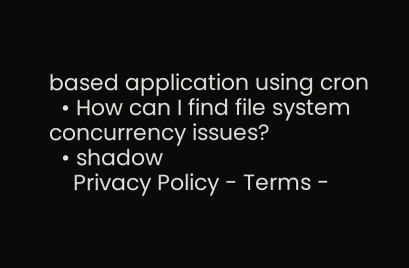based application using cron
  • How can I find file system concurrency issues?
  • shadow
    Privacy Policy - Terms -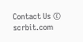Contact Us © scrbit.com